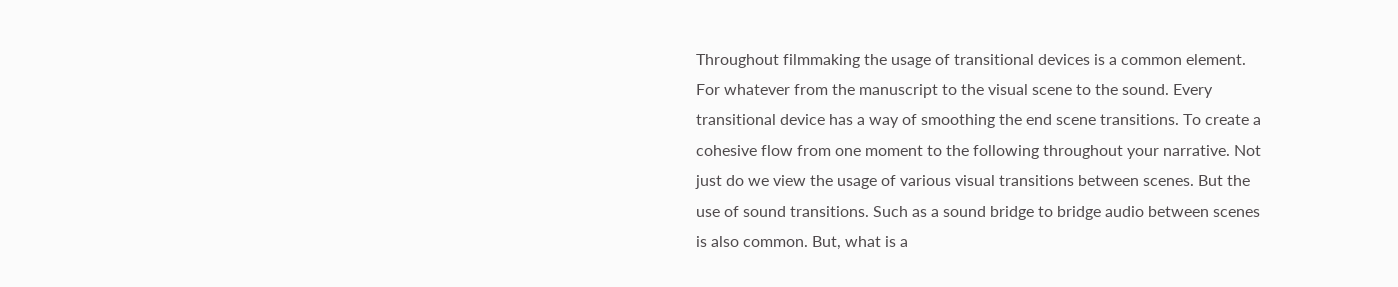Throughout filmmaking the usage of transitional devices is a common element. For whatever from the manuscript to the visual scene to the sound. Every transitional device has a way of smoothing the end scene transitions. To create a cohesive flow from one moment to the following throughout your narrative. Not just do we view the usage of various visual transitions between scenes. But the use of sound transitions. Such as a sound bridge to bridge audio between scenes is also common. But, what is a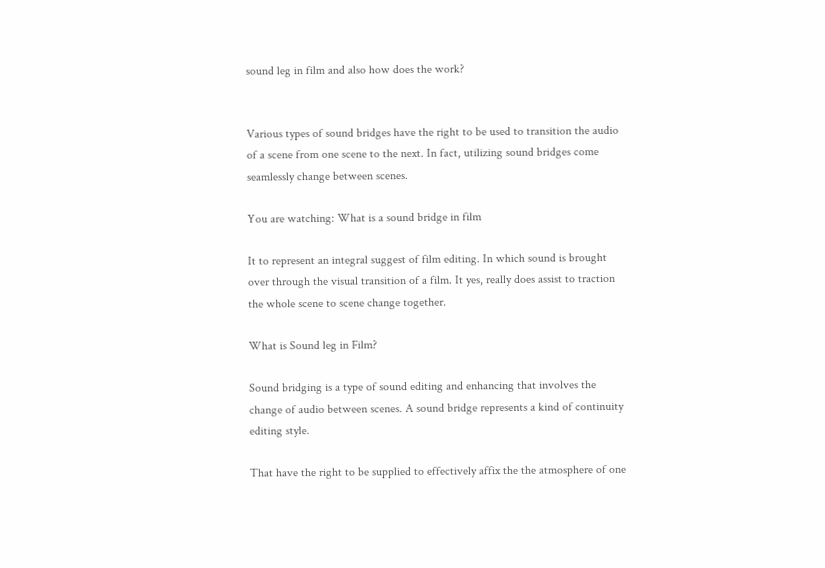sound leg in film and also how does the work?


Various types of sound bridges have the right to be used to transition the audio of a scene from one scene to the next. In fact, utilizing sound bridges come seamlessly change between scenes.

You are watching: What is a sound bridge in film

It to represent an integral suggest of film editing. In which sound is brought over through the visual transition of a film. It yes, really does assist to traction the whole scene to scene change together.

What is Sound leg in Film?

Sound bridging is a type of sound editing and enhancing that involves the change of audio between scenes. A sound bridge represents a kind of continuity editing style.

That have the right to be supplied to effectively affix the the atmosphere of one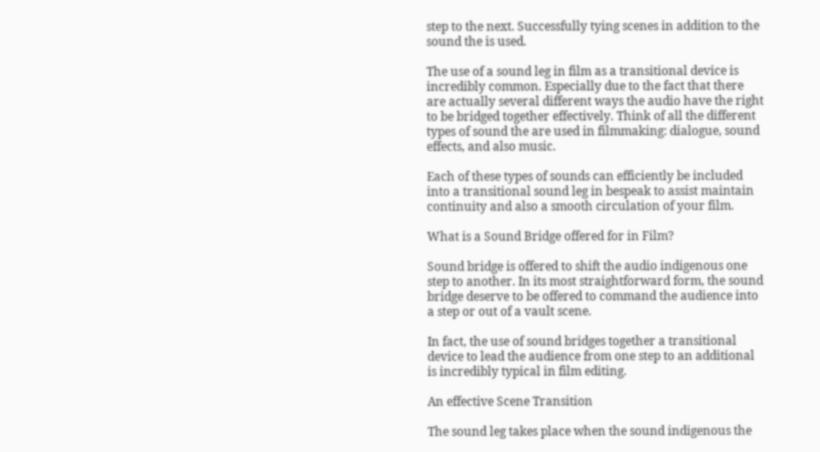step to the next. Successfully tying scenes in addition to the sound the is used.

The use of a sound leg in film as a transitional device is incredibly common. Especially due to the fact that there are actually several different ways the audio have the right to be bridged together effectively. Think of all the different types of sound the are used in filmmaking: dialogue, sound effects, and also music.

Each of these types of sounds can efficiently be included into a transitional sound leg in bespeak to assist maintain continuity and also a smooth circulation of your film.

What is a Sound Bridge offered for in Film?

Sound bridge is offered to shift the audio indigenous one step to another. In its most straightforward form, the sound bridge deserve to be offered to command the audience into a step or out of a vault scene.

In fact, the use of sound bridges together a transitional device to lead the audience from one step to an additional is incredibly typical in film editing.

An effective Scene Transition

The sound leg takes place when the sound indigenous the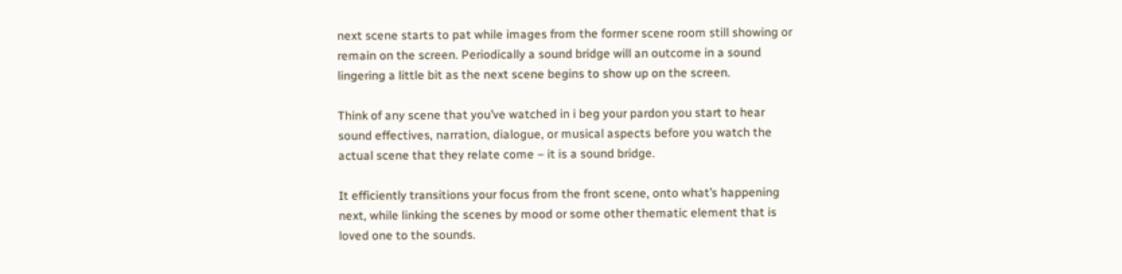next scene starts to pat while images from the former scene room still showing or remain on the screen. Periodically a sound bridge will an outcome in a sound lingering a little bit as the next scene begins to show up on the screen.

Think of any scene that you’ve watched in i beg your pardon you start to hear sound effectives, narration, dialogue, or musical aspects before you watch the actual scene that they relate come – it is a sound bridge.

It efficiently transitions your focus from the front scene, onto what’s happening next, while linking the scenes by mood or some other thematic element that is loved one to the sounds.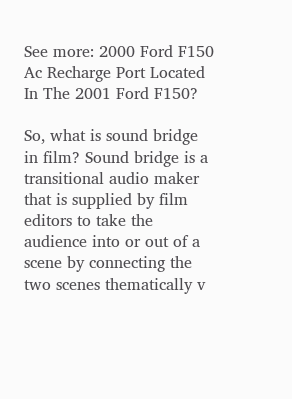See more: 2000 Ford F150 Ac Recharge Port Located In The 2001 Ford F150?

So, what is sound bridge in film? Sound bridge is a transitional audio maker that is supplied by film editors to take the audience into or out of a scene by connecting the two scenes thematically v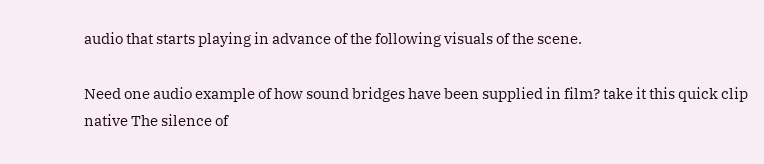audio that starts playing in advance of the following visuals of the scene.

Need one audio example of how sound bridges have been supplied in film? take it this quick clip native The silence of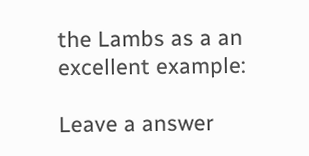the Lambs as a an excellent example:

Leave a answer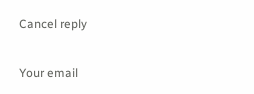Cancel reply

Your email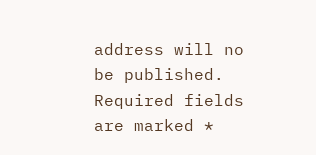address will no be published. Required fields are marked *